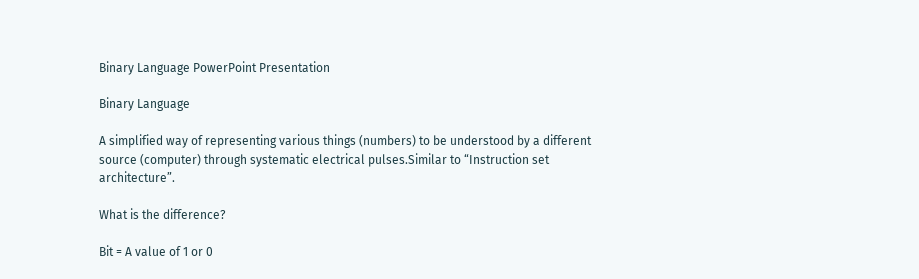Binary Language PowerPoint Presentation

Binary Language

A simplified way of representing various things (numbers) to be understood by a different source (computer) through systematic electrical pulses.Similar to “Instruction set architecture”.

What is the difference?

Bit = A value of 1 or 0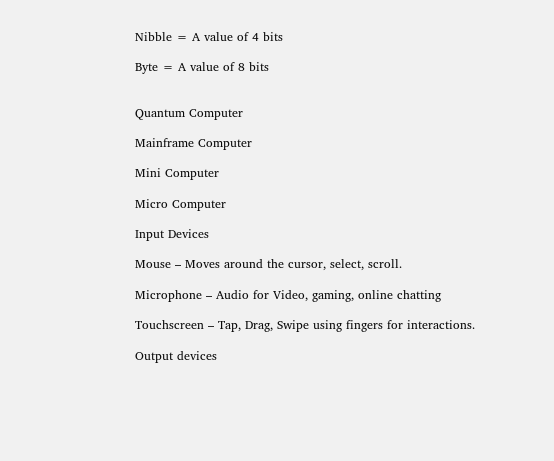Nibble = A value of 4 bits

Byte = A value of 8 bits


Quantum Computer

Mainframe Computer

Mini Computer

Micro Computer

Input Devices

Mouse – Moves around the cursor, select, scroll.

Microphone – Audio for Video, gaming, online chatting

Touchscreen – Tap, Drag, Swipe using fingers for interactions.

Output devices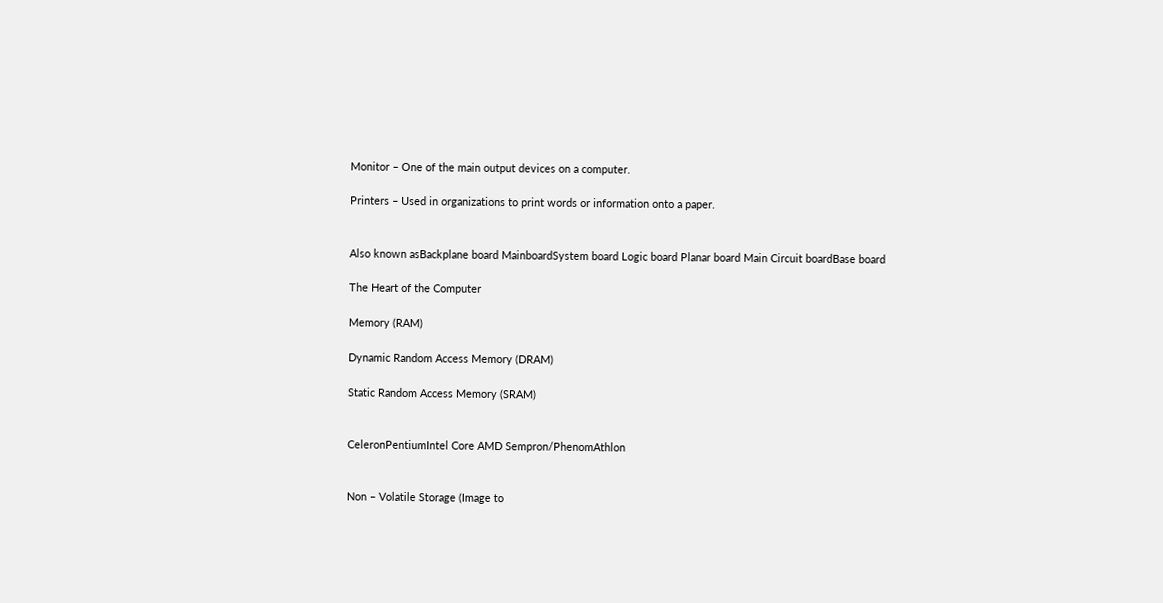Monitor – One of the main output devices on a computer.

Printers – Used in organizations to print words or information onto a paper.


Also known asBackplane board MainboardSystem board Logic board Planar board Main Circuit boardBase board

The Heart of the Computer

Memory (RAM)

Dynamic Random Access Memory (DRAM)

Static Random Access Memory (SRAM)


CeleronPentiumIntel Core AMD Sempron/PhenomAthlon


Non – Volatile Storage (Image to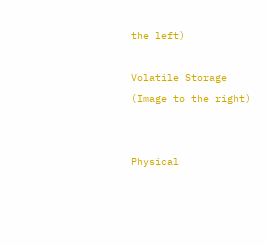the left)

Volatile Storage (Image to the right)


Physical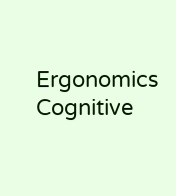Ergonomics Cognitive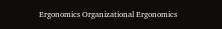Ergonomics Organizational Ergonomics